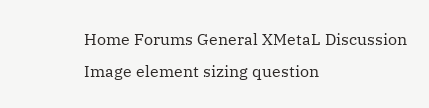Home Forums General XMetaL Discussion Image element sizing question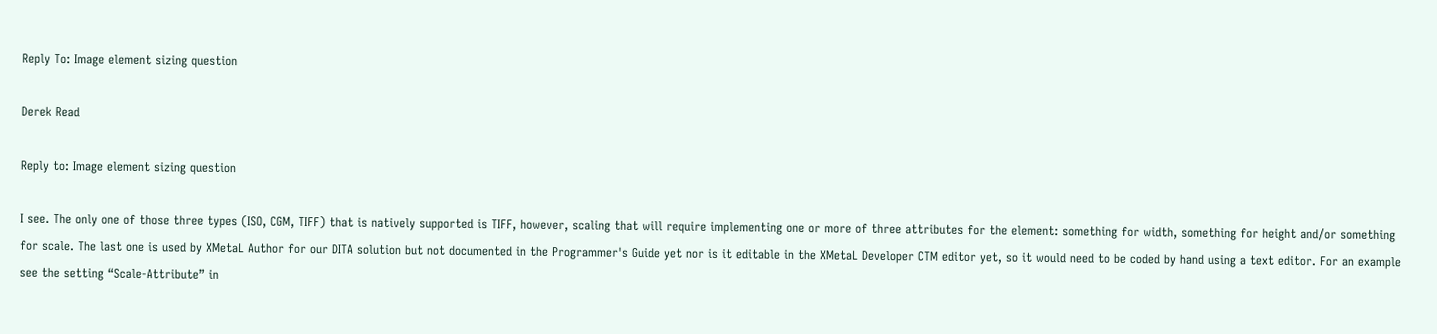Reply To: Image element sizing question

Derek Read

Reply to: Image element sizing question

I see. The only one of those three types (ISO, CGM, TIFF) that is natively supported is TIFF, however, scaling that will require implementing one or more of three attributes for the element: something for width, something for height and/or something for scale. The last one is used by XMetaL Author for our DITA solution but not documented in the Programmer's Guide yet nor is it editable in the XMetaL Developer CTM editor yet, so it would need to be coded by hand using a text editor. For an example see the setting “Scale-Attribute” in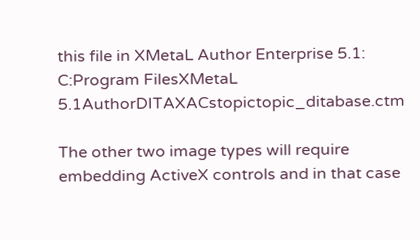this file in XMetaL Author Enterprise 5.1: C:Program FilesXMetaL 5.1AuthorDITAXACstopictopic_ditabase.ctm

The other two image types will require embedding ActiveX controls and in that case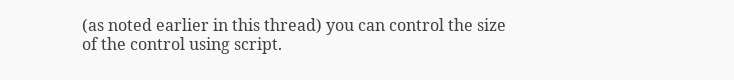(as noted earlier in this thread) you can control the size of the control using script.